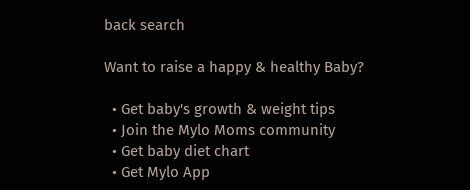back search

Want to raise a happy & healthy Baby?

  • Get baby's growth & weight tips
  • Join the Mylo Moms community
  • Get baby diet chart
  • Get Mylo App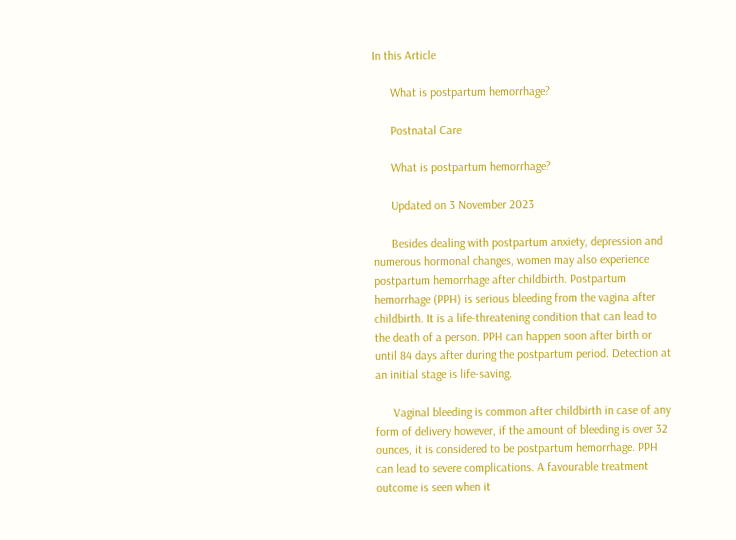In this Article

      What is postpartum hemorrhage?

      Postnatal Care

      What is postpartum hemorrhage?

      Updated on 3 November 2023

      Besides dealing with postpartum anxiety, depression and numerous hormonal changes, women may also experience postpartum hemorrhage after childbirth. Postpartum hemorrhage (PPH) is serious bleeding from the vagina after childbirth. It is a life-threatening condition that can lead to the death of a person. PPH can happen soon after birth or until 84 days after during the postpartum period. Detection at an initial stage is life-saving.

      Vaginal bleeding is common after childbirth in case of any form of delivery however, if the amount of bleeding is over 32 ounces, it is considered to be postpartum hemorrhage. PPH can lead to severe complications. A favourable treatment outcome is seen when it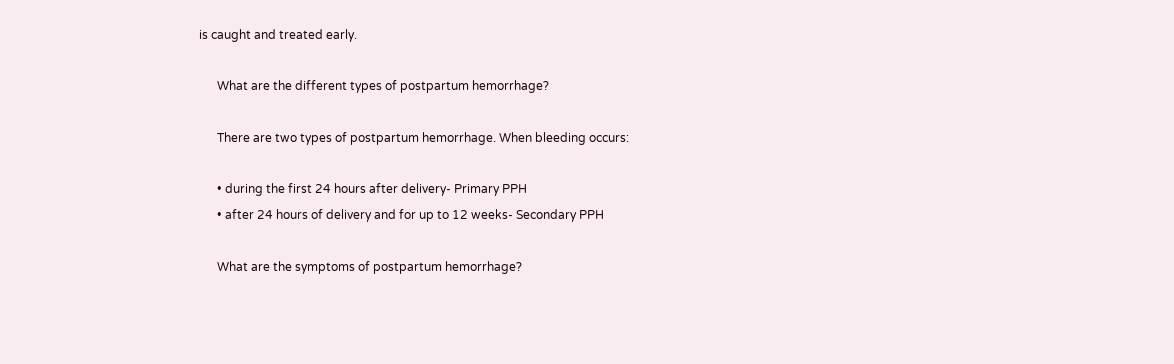is caught and treated early.

      What are the different types of postpartum hemorrhage?

      There are two types of postpartum hemorrhage. When bleeding occurs:

      • during the first 24 hours after delivery- Primary PPH
      • after 24 hours of delivery and for up to 12 weeks- Secondary PPH

      What are the symptoms of postpartum hemorrhage?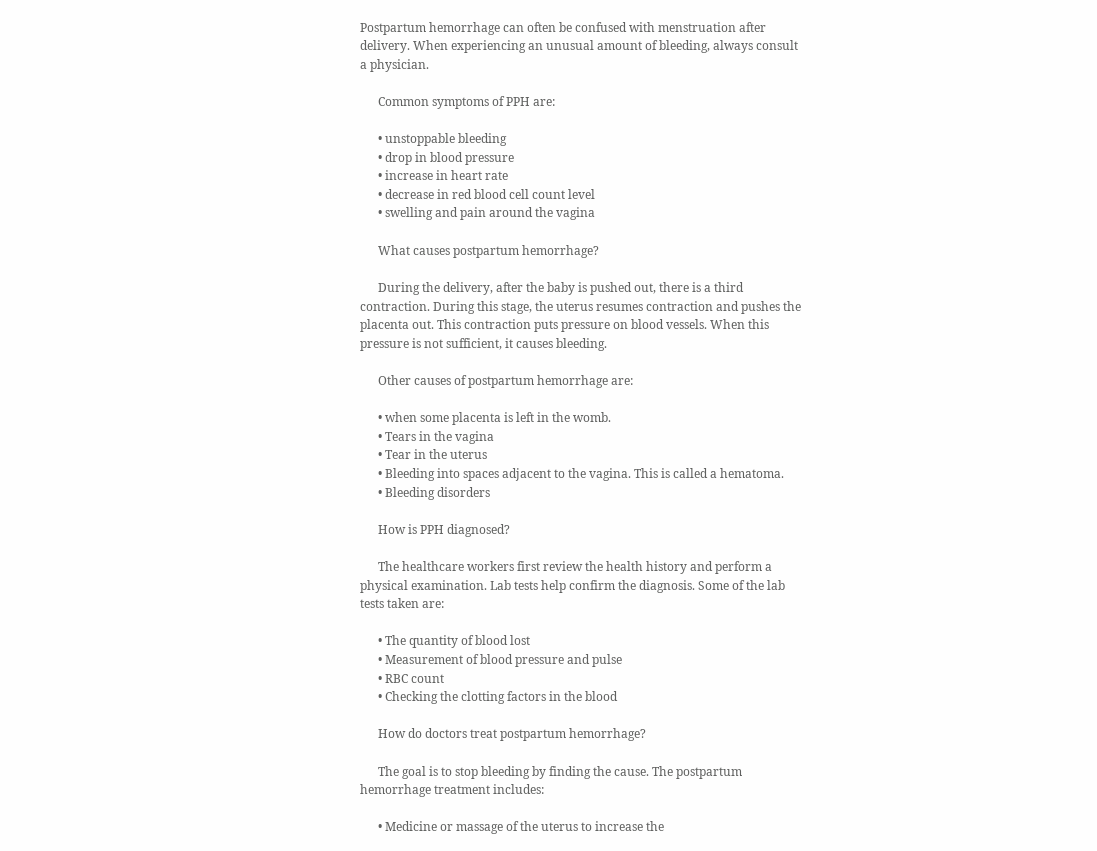Postpartum hemorrhage can often be confused with menstruation after delivery. When experiencing an unusual amount of bleeding, always consult a physician.

      Common symptoms of PPH are:

      • unstoppable bleeding
      • drop in blood pressure
      • increase in heart rate
      • decrease in red blood cell count level
      • swelling and pain around the vagina

      What causes postpartum hemorrhage?

      During the delivery, after the baby is pushed out, there is a third contraction. During this stage, the uterus resumes contraction and pushes the placenta out. This contraction puts pressure on blood vessels. When this pressure is not sufficient, it causes bleeding.

      Other causes of postpartum hemorrhage are:

      • when some placenta is left in the womb.
      • Tears in the vagina
      • Tear in the uterus
      • Bleeding into spaces adjacent to the vagina. This is called a hematoma.
      • Bleeding disorders

      How is PPH diagnosed?

      The healthcare workers first review the health history and perform a physical examination. Lab tests help confirm the diagnosis. Some of the lab tests taken are:

      • The quantity of blood lost
      • Measurement of blood pressure and pulse
      • RBC count
      • Checking the clotting factors in the blood

      How do doctors treat postpartum hemorrhage?

      The goal is to stop bleeding by finding the cause. The postpartum hemorrhage treatment includes:

      • Medicine or massage of the uterus to increase the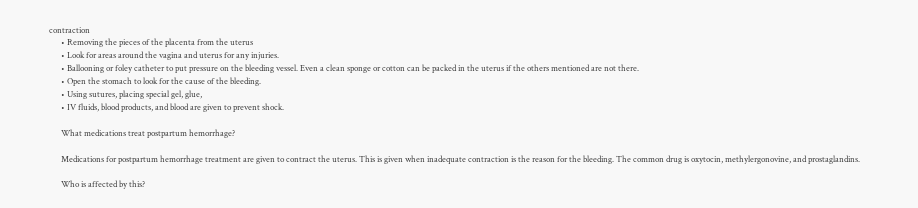contraction
      • Removing the pieces of the placenta from the uterus
      • Look for areas around the vagina and uterus for any injuries.
      • Ballooning or foley catheter to put pressure on the bleeding vessel. Even a clean sponge or cotton can be packed in the uterus if the others mentioned are not there.
      • Open the stomach to look for the cause of the bleeding.
      • Using sutures, placing special gel, glue,
      • IV fluids, blood products, and blood are given to prevent shock.

      What medications treat postpartum hemorrhage?

      Medications for postpartum hemorrhage treatment are given to contract the uterus. This is given when inadequate contraction is the reason for the bleeding. The common drug is oxytocin, methylergonovine, and prostaglandins.

      Who is affected by this?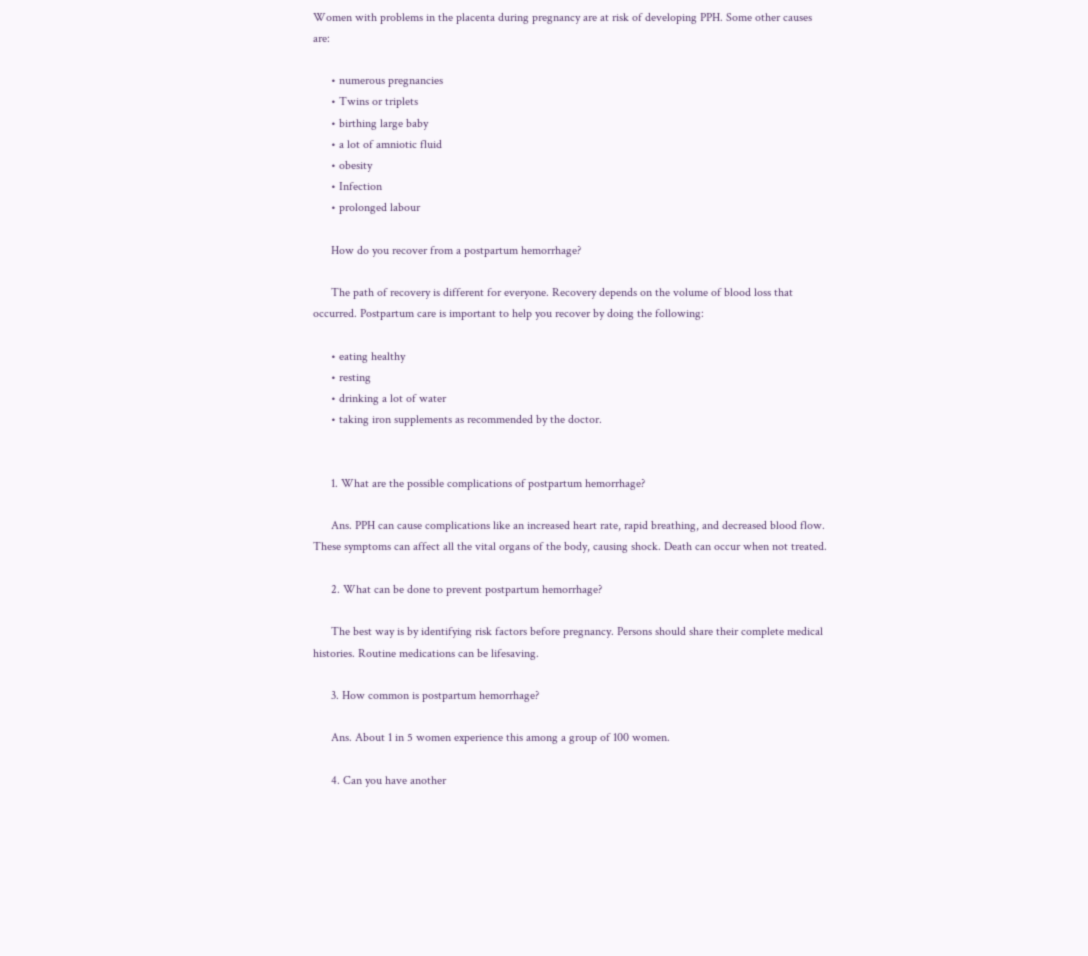Women with problems in the placenta during pregnancy are at risk of developing PPH. Some other causes are:

      • numerous pregnancies
      • Twins or triplets
      • birthing large baby
      • a lot of amniotic fluid
      • obesity
      • Infection
      • prolonged labour

      How do you recover from a postpartum hemorrhage?

      The path of recovery is different for everyone. Recovery depends on the volume of blood loss that occurred. Postpartum care is important to help you recover by doing the following:

      • eating healthy
      • resting
      • drinking a lot of water
      • taking iron supplements as recommended by the doctor.


      1. What are the possible complications of postpartum hemorrhage?

      Ans. PPH can cause complications like an increased heart rate, rapid breathing, and decreased blood flow. These symptoms can affect all the vital organs of the body, causing shock. Death can occur when not treated.

      2. What can be done to prevent postpartum hemorrhage?

      The best way is by identifying risk factors before pregnancy. Persons should share their complete medical histories. Routine medications can be lifesaving.

      3. How common is postpartum hemorrhage?

      Ans. About 1 in 5 women experience this among a group of 100 women.

      4. Can you have another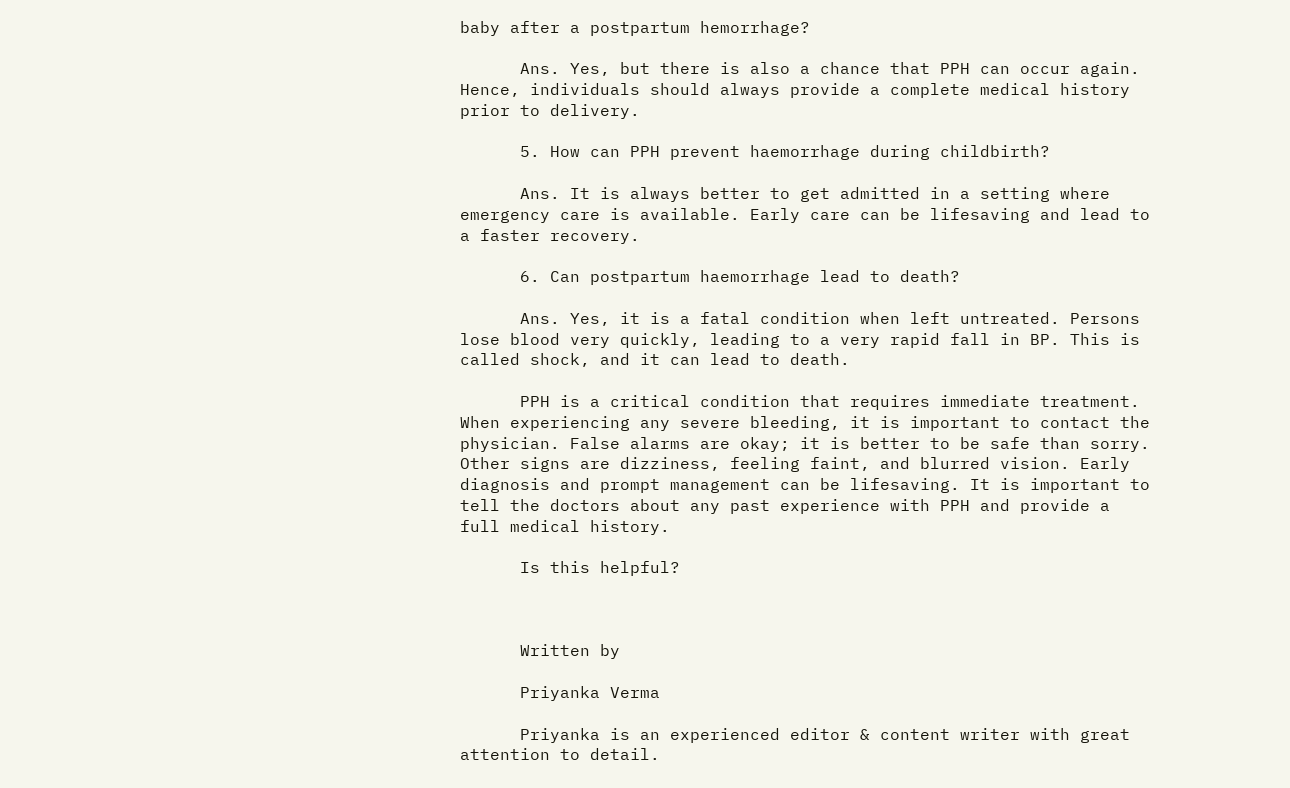baby after a postpartum hemorrhage?

      Ans. Yes, but there is also a chance that PPH can occur again. Hence, individuals should always provide a complete medical history prior to delivery.

      5. How can PPH prevent haemorrhage during childbirth?

      Ans. It is always better to get admitted in a setting where emergency care is available. Early care can be lifesaving and lead to a faster recovery.

      6. Can postpartum haemorrhage lead to death?

      Ans. Yes, it is a fatal condition when left untreated. Persons lose blood very quickly, leading to a very rapid fall in BP. This is called shock, and it can lead to death.

      PPH is a critical condition that requires immediate treatment. When experiencing any severe bleeding, it is important to contact the physician. False alarms are okay; it is better to be safe than sorry. Other signs are dizziness, feeling faint, and blurred vision. Early diagnosis and prompt management can be lifesaving. It is important to tell the doctors about any past experience with PPH and provide a full medical history.

      Is this helpful?



      Written by

      Priyanka Verma

      Priyanka is an experienced editor & content writer with great attention to detail.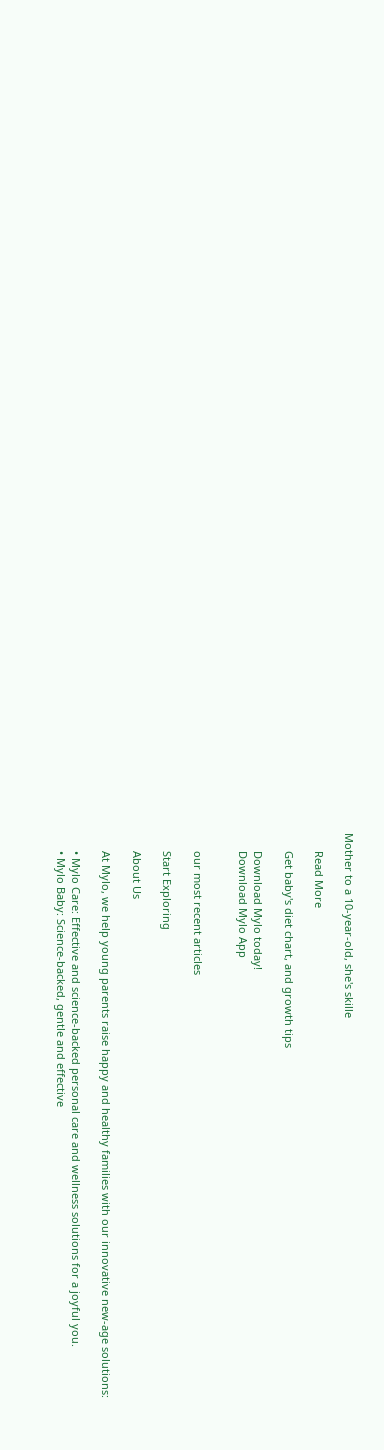Mother to a 10-year-old, she's skille

      Read More

      Get baby's diet chart, and growth tips

      Download Mylo today!
      Download Mylo App


      our most recent articles

      Start Exploring

      About Us

      At Mylo, we help young parents raise happy and healthy families with our innovative new-age solutions:

      • Mylo Care: Effective and science-backed personal care and wellness solutions for a joyful you.
      • Mylo Baby: Science-backed, gentle and effective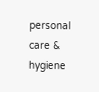personal care & hygiene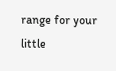range for your little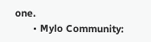one.
      • Mylo Community: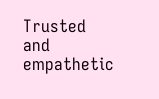Trusted and empathetic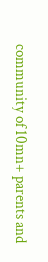community of 10mn+ parents and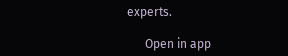experts.

      Open in app